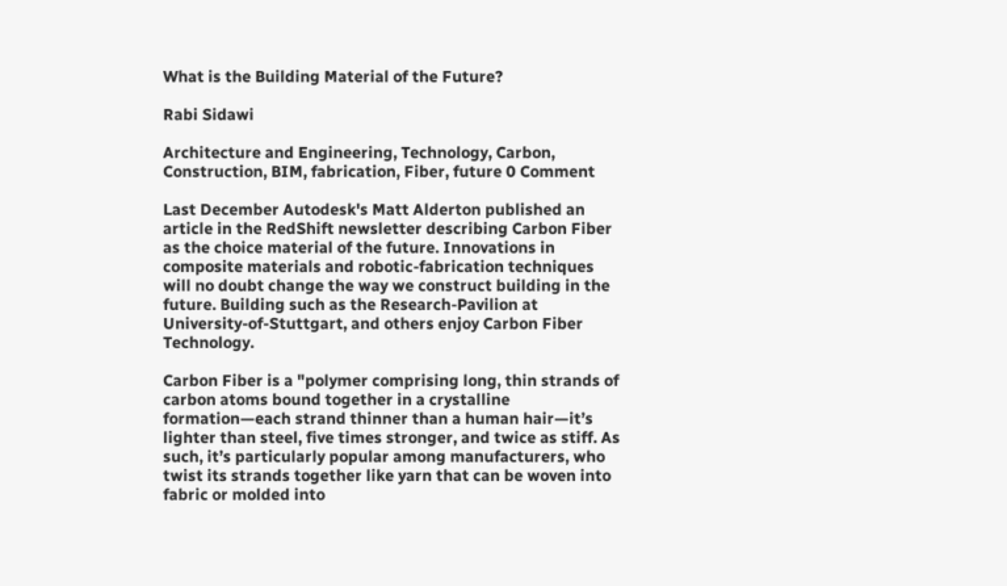What is the Building Material of the Future?

Rabi Sidawi

Architecture and Engineering, Technology, Carbon, Construction, BIM, fabrication, Fiber, future 0 Comment

Last December Autodesk's Matt Alderton published an article in the RedShift newsletter describing Carbon Fiber as the choice material of the future. Innovations in composite materials and robotic-fabrication techniques will no doubt change the way we construct building in the future. Building such as the Research-Pavilion at University-of-Stuttgart, and others enjoy Carbon Fiber Technology.

Carbon Fiber is a "polymer comprising long, thin strands of carbon atoms bound together in a crystalline formation—each strand thinner than a human hair—it’s lighter than steel, five times stronger, and twice as stiff. As such, it’s particularly popular among manufacturers, who twist its strands together like yarn that can be woven into fabric or molded into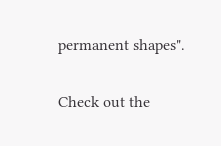permanent shapes".

Check out the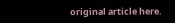original article here.